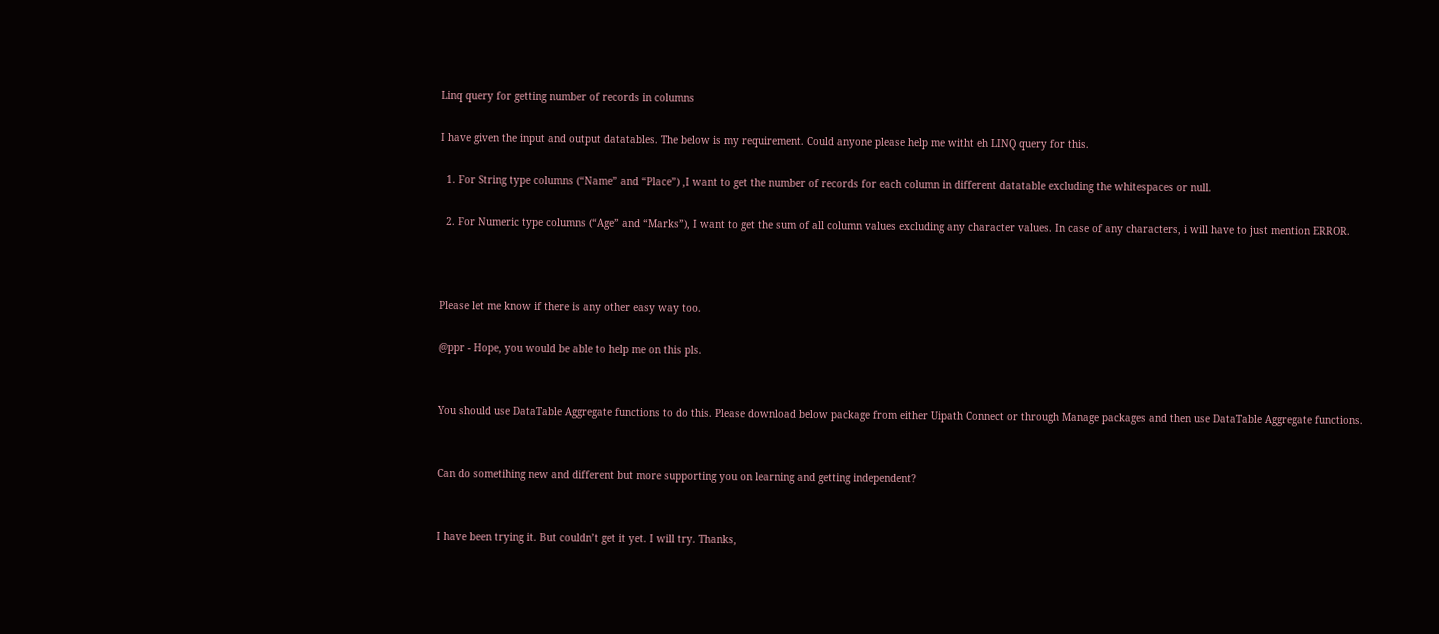Linq query for getting number of records in columns

I have given the input and output datatables. The below is my requirement. Could anyone please help me witht eh LINQ query for this.

  1. For String type columns (“Name” and “Place”) ,I want to get the number of records for each column in different datatable excluding the whitespaces or null.

  2. For Numeric type columns (“Age” and “Marks”), I want to get the sum of all column values excluding any character values. In case of any characters, i will have to just mention ERROR.



Please let me know if there is any other easy way too.

@ppr - Hope, you would be able to help me on this pls.


You should use DataTable Aggregate functions to do this. Please download below package from either Uipath Connect or through Manage packages and then use DataTable Aggregate functions.


Can do sometihing new and different but more supporting you on learning and getting independent?


I have been trying it. But couldn’t get it yet. I will try. Thanks,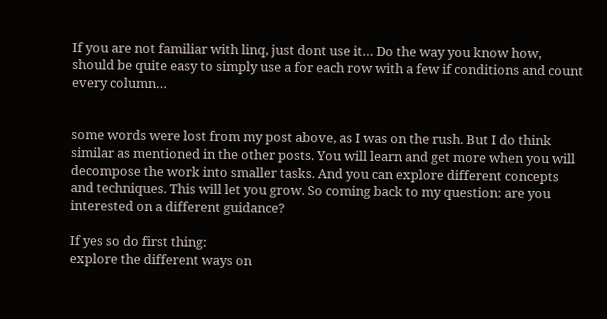If you are not familiar with linq, just dont use it… Do the way you know how, should be quite easy to simply use a for each row with a few if conditions and count every column…


some words were lost from my post above, as I was on the rush. But I do think similar as mentioned in the other posts. You will learn and get more when you will decompose the work into smaller tasks. And you can explore different concepts and techniques. This will let you grow. So coming back to my question: are you interested on a different guidance?

If yes so do first thing:
explore the different ways on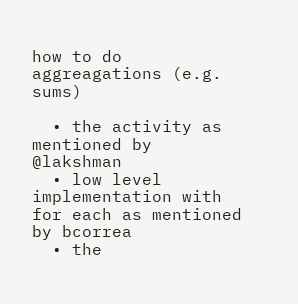how to do aggreagations (e.g. sums)

  • the activity as mentioned by @lakshman
  • low level implementation with for each as mentioned by bcorrea
  • the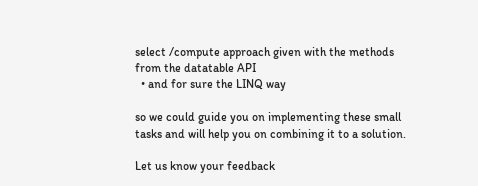select /compute approach given with the methods from the datatable API
  • and for sure the LINQ way

so we could guide you on implementing these small tasks and will help you on combining it to a solution.

Let us know your feedback